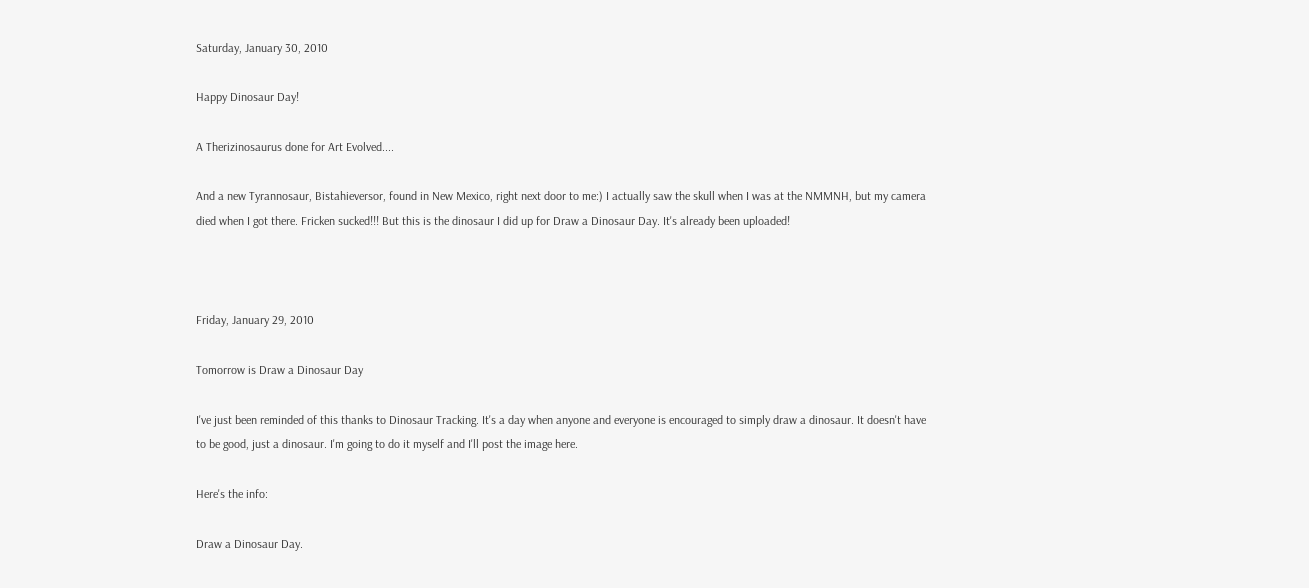Saturday, January 30, 2010

Happy Dinosaur Day!

A Therizinosaurus done for Art Evolved....

And a new Tyrannosaur, Bistahieversor, found in New Mexico, right next door to me:) I actually saw the skull when I was at the NMMNH, but my camera died when I got there. Fricken sucked!!! But this is the dinosaur I did up for Draw a Dinosaur Day. It's already been uploaded!



Friday, January 29, 2010

Tomorrow is Draw a Dinosaur Day

I've just been reminded of this thanks to Dinosaur Tracking. It's a day when anyone and everyone is encouraged to simply draw a dinosaur. It doesn't have to be good, just a dinosaur. I'm going to do it myself and I'll post the image here.

Here's the info:

Draw a Dinosaur Day.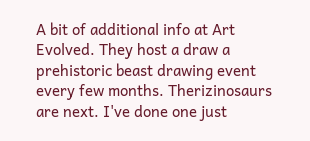A bit of additional info at Art Evolved. They host a draw a prehistoric beast drawing event every few months. Therizinosaurs are next. I've done one just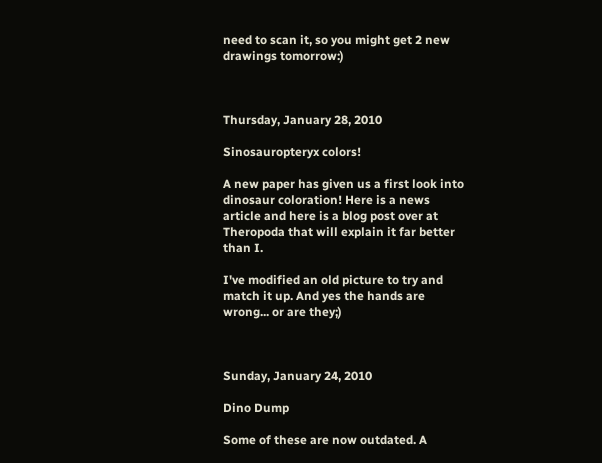need to scan it, so you might get 2 new drawings tomorrow:)



Thursday, January 28, 2010

Sinosauropteryx colors!

A new paper has given us a first look into dinosaur coloration! Here is a news article and here is a blog post over at Theropoda that will explain it far better than I.

I've modified an old picture to try and match it up. And yes the hands are wrong... or are they;)



Sunday, January 24, 2010

Dino Dump

Some of these are now outdated. A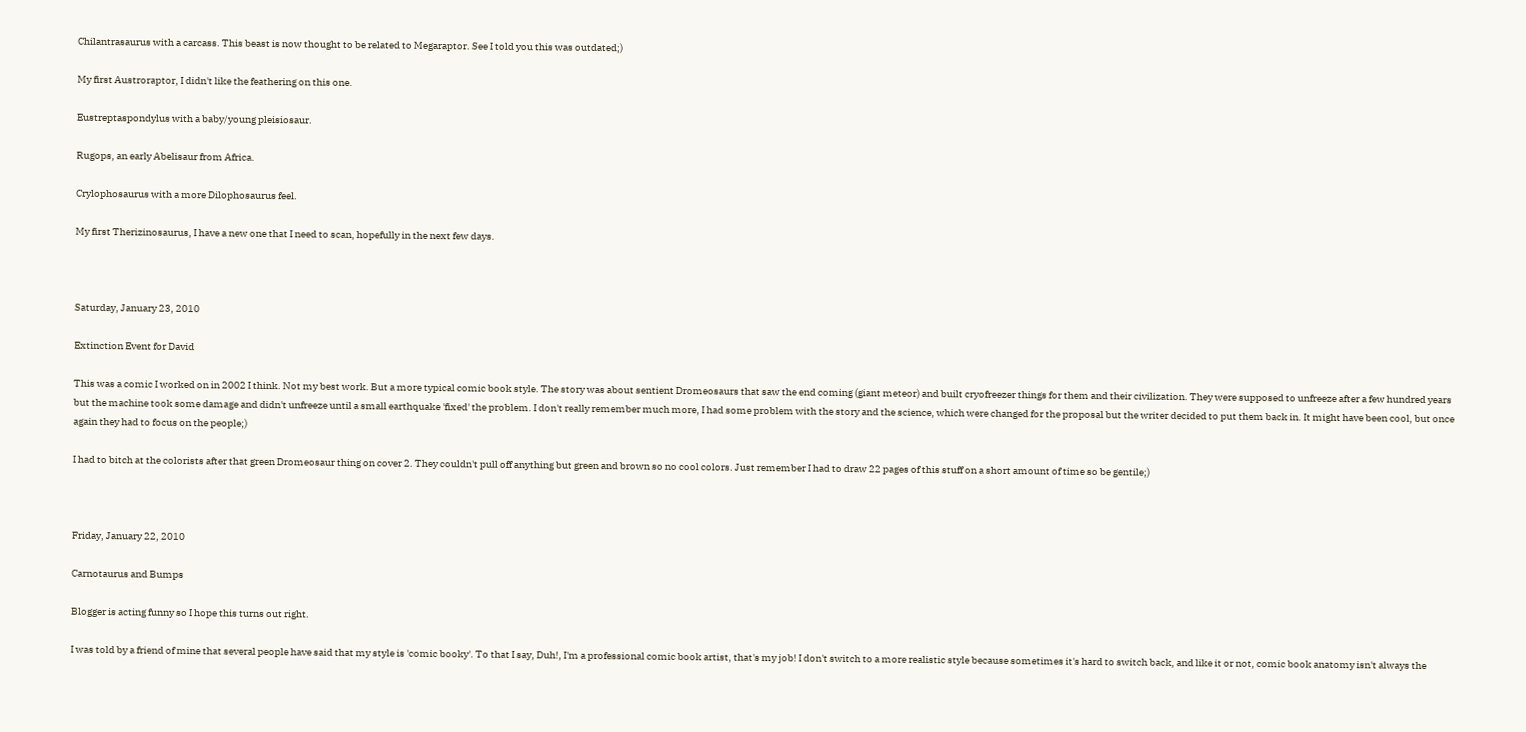Chilantrasaurus with a carcass. This beast is now thought to be related to Megaraptor. See I told you this was outdated;)

My first Austroraptor, I didn't like the feathering on this one.

Eustreptaspondylus with a baby/young pleisiosaur.

Rugops, an early Abelisaur from Africa.

Crylophosaurus with a more Dilophosaurus feel.

My first Therizinosaurus, I have a new one that I need to scan, hopefully in the next few days.



Saturday, January 23, 2010

Extinction Event for David

This was a comic I worked on in 2002 I think. Not my best work. But a more typical comic book style. The story was about sentient Dromeosaurs that saw the end coming (giant meteor) and built cryofreezer things for them and their civilization. They were supposed to unfreeze after a few hundred years but the machine took some damage and didn't unfreeze until a small earthquake 'fixed' the problem. I don't really remember much more, I had some problem with the story and the science, which were changed for the proposal but the writer decided to put them back in. It might have been cool, but once again they had to focus on the people;)

I had to bitch at the colorists after that green Dromeosaur thing on cover 2. They couldn't pull off anything but green and brown so no cool colors. Just remember I had to draw 22 pages of this stuff on a short amount of time so be gentile;)



Friday, January 22, 2010

Carnotaurus and Bumps

Blogger is acting funny so I hope this turns out right.

I was told by a friend of mine that several people have said that my style is 'comic booky'. To that I say, Duh!, I'm a professional comic book artist, that's my job! I don't switch to a more realistic style because sometimes it's hard to switch back, and like it or not, comic book anatomy isn't always the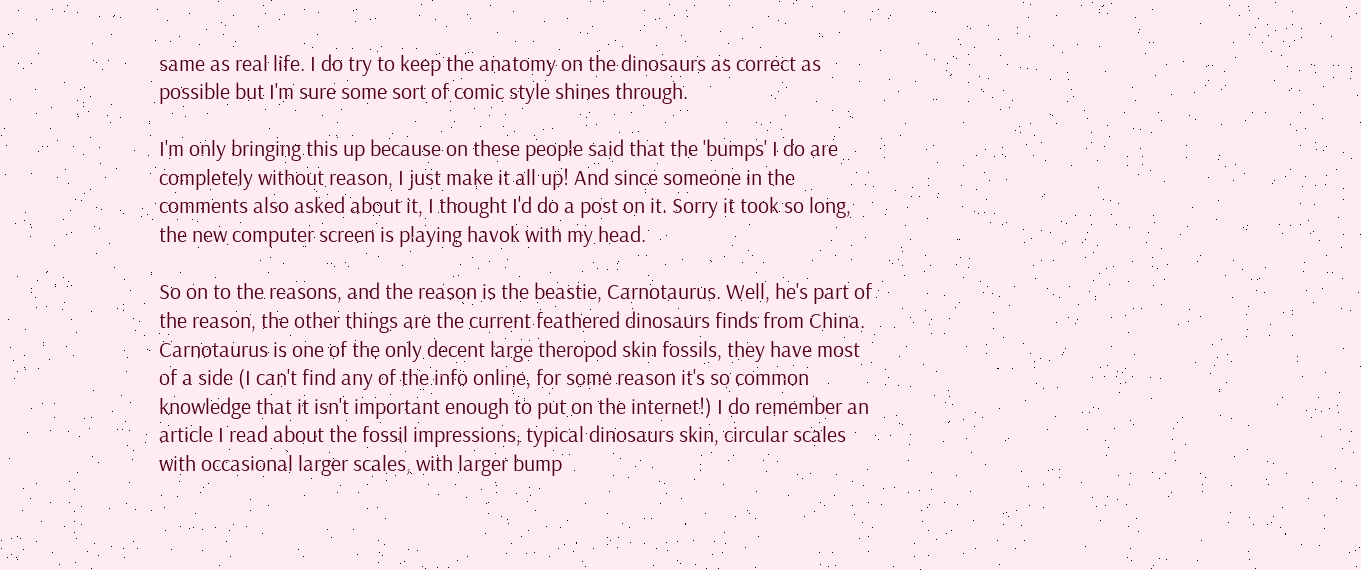same as real life. I do try to keep the anatomy on the dinosaurs as correct as possible but I'm sure some sort of comic style shines through.

I'm only bringing this up because on these people said that the 'bumps' I do are completely without reason, I just make it all up! And since someone in the comments also asked about it, I thought I'd do a post on it. Sorry it took so long, the new computer screen is playing havok with my head.

So on to the reasons, and the reason is the beastie, Carnotaurus. Well, he's part of the reason, the other things are the current feathered dinosaurs finds from China. Carnotaurus is one of the only decent large theropod skin fossils, they have most of a side (I can't find any of the info online, for some reason it's so common knowledge that it isn't important enough to put on the internet!) I do remember an article I read about the fossil impressions, typical dinosaurs skin, circular scales with occasional larger scales, with larger bump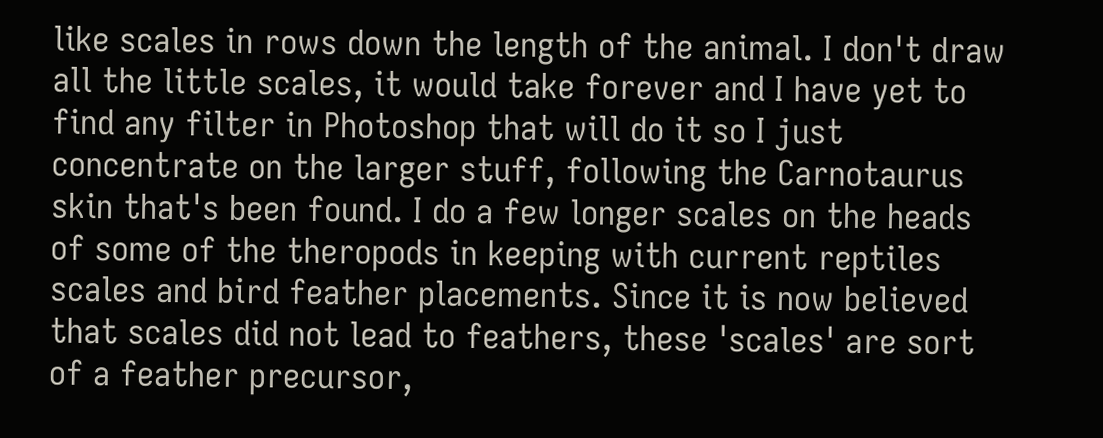like scales in rows down the length of the animal. I don't draw all the little scales, it would take forever and I have yet to find any filter in Photoshop that will do it so I just concentrate on the larger stuff, following the Carnotaurus skin that's been found. I do a few longer scales on the heads of some of the theropods in keeping with current reptiles scales and bird feather placements. Since it is now believed that scales did not lead to feathers, these 'scales' are sort of a feather precursor,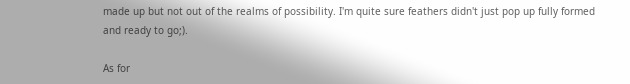made up but not out of the realms of possibility. I'm quite sure feathers didn't just pop up fully formed and ready to go;).

As for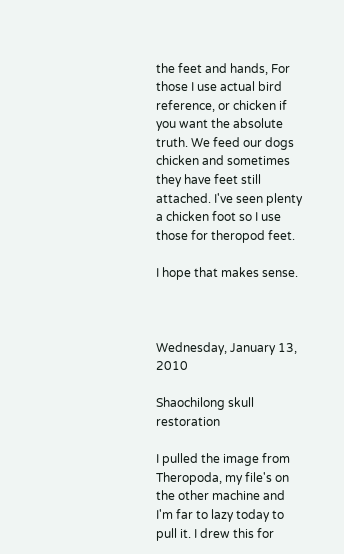the feet and hands, For those I use actual bird reference, or chicken if you want the absolute truth. We feed our dogs chicken and sometimes they have feet still attached. I've seen plenty a chicken foot so I use those for theropod feet.

I hope that makes sense.



Wednesday, January 13, 2010

Shaochilong skull restoration

I pulled the image from Theropoda, my file's on the other machine and I'm far to lazy today to pull it. I drew this for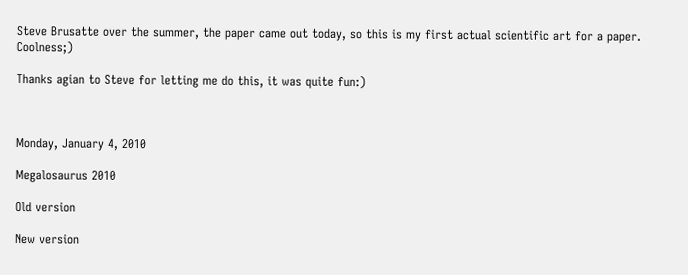Steve Brusatte over the summer, the paper came out today, so this is my first actual scientific art for a paper. Coolness;)

Thanks agian to Steve for letting me do this, it was quite fun:)



Monday, January 4, 2010

Megalosaurus 2010

Old version

New version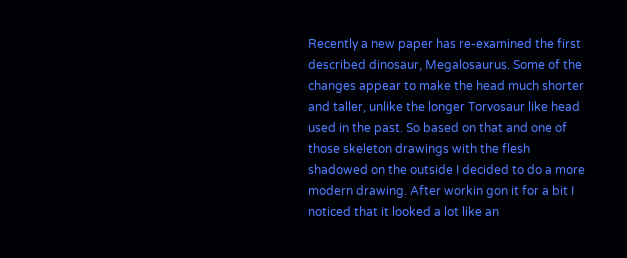Recently a new paper has re-examined the first described dinosaur, Megalosaurus. Some of the changes appear to make the head much shorter and taller, unlike the longer Torvosaur like head used in the past. So based on that and one of those skeleton drawings with the flesh shadowed on the outside I decided to do a more modern drawing. After workin gon it for a bit I noticed that it looked a lot like an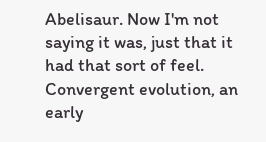Abelisaur. Now I'm not saying it was, just that it had that sort of feel. Convergent evolution, an early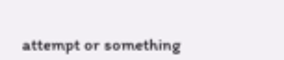attempt or something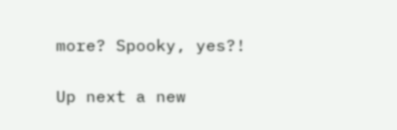more? Spooky, yes?!

Up next a new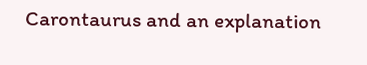Carontaurus and an explanation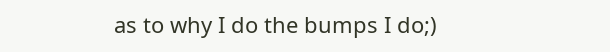as to why I do the bumps I do;)